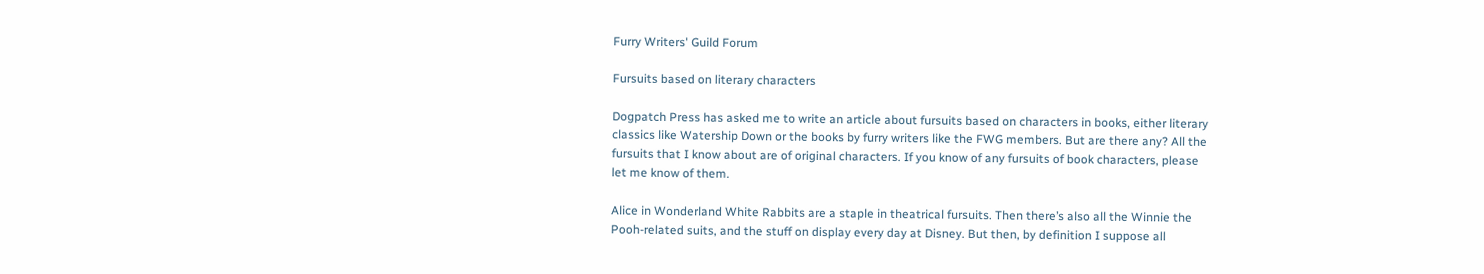Furry Writers' Guild Forum

Fursuits based on literary characters

Dogpatch Press has asked me to write an article about fursuits based on characters in books, either literary classics like Watership Down or the books by furry writers like the FWG members. But are there any? All the fursuits that I know about are of original characters. If you know of any fursuits of book characters, please let me know of them.

Alice in Wonderland White Rabbits are a staple in theatrical fursuits. Then there’s also all the Winnie the Pooh-related suits, and the stuff on display every day at Disney. But then, by definition I suppose all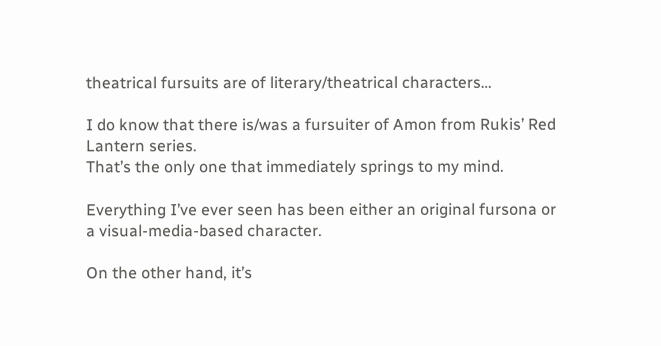theatrical fursuits are of literary/theatrical characters…

I do know that there is/was a fursuiter of Amon from Rukis’ Red Lantern series.
That’s the only one that immediately springs to my mind.

Everything I’ve ever seen has been either an original fursona or a visual-media-based character.

On the other hand, it’s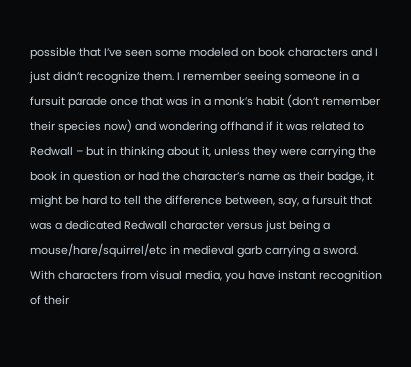possible that I’ve seen some modeled on book characters and I just didn’t recognize them. I remember seeing someone in a fursuit parade once that was in a monk’s habit (don’t remember their species now) and wondering offhand if it was related to Redwall – but in thinking about it, unless they were carrying the book in question or had the character’s name as their badge, it might be hard to tell the difference between, say, a fursuit that was a dedicated Redwall character versus just being a mouse/hare/squirrel/etc in medieval garb carrying a sword. With characters from visual media, you have instant recognition of their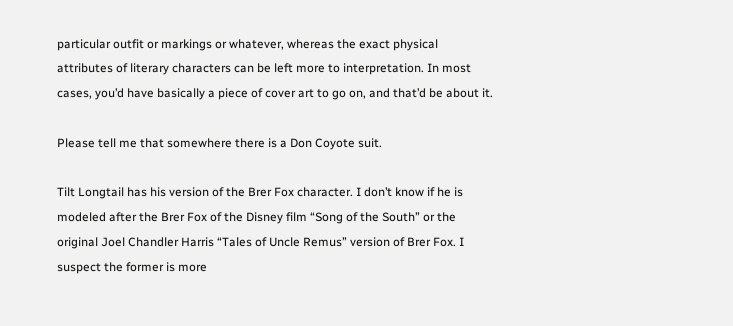particular outfit or markings or whatever, whereas the exact physical attributes of literary characters can be left more to interpretation. In most cases, you’d have basically a piece of cover art to go on, and that’d be about it.

Please tell me that somewhere there is a Don Coyote suit.

Tilt Longtail has his version of the Brer Fox character. I don’t know if he is modeled after the Brer Fox of the Disney film “Song of the South” or the original Joel Chandler Harris “Tales of Uncle Remus” version of Brer Fox. I suspect the former is more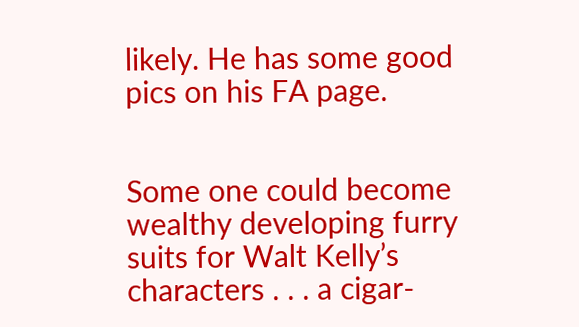likely. He has some good pics on his FA page.


Some one could become wealthy developing furry suits for Walt Kelly’s characters . . . a cigar-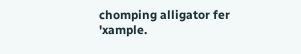chomping alligator fer 'xample.